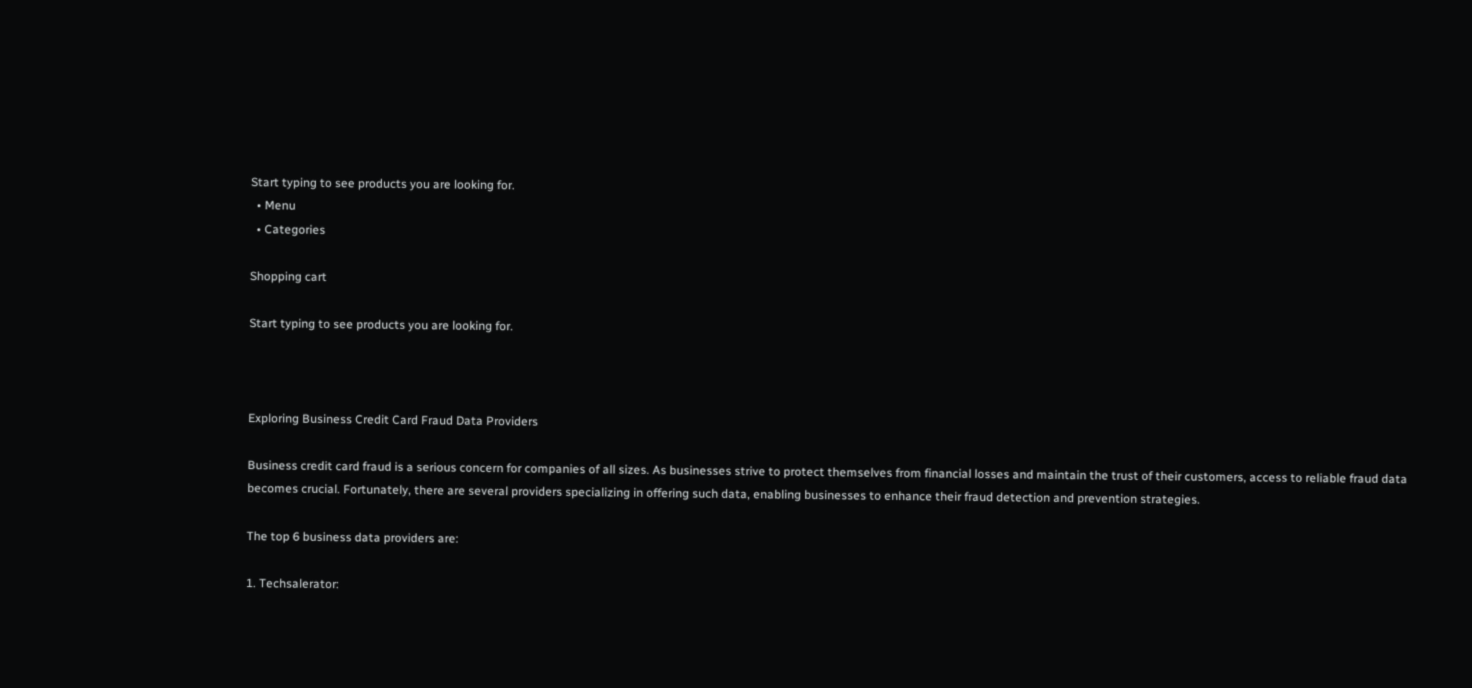Start typing to see products you are looking for.
  • Menu
  • Categories

Shopping cart

Start typing to see products you are looking for.



Exploring Business Credit Card Fraud Data Providers

Business credit card fraud is a serious concern for companies of all sizes. As businesses strive to protect themselves from financial losses and maintain the trust of their customers, access to reliable fraud data becomes crucial. Fortunately, there are several providers specializing in offering such data, enabling businesses to enhance their fraud detection and prevention strategies.

The top 6 business data providers are:

1. Techsalerator: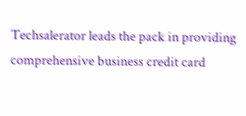Techsalerator leads the pack in providing comprehensive business credit card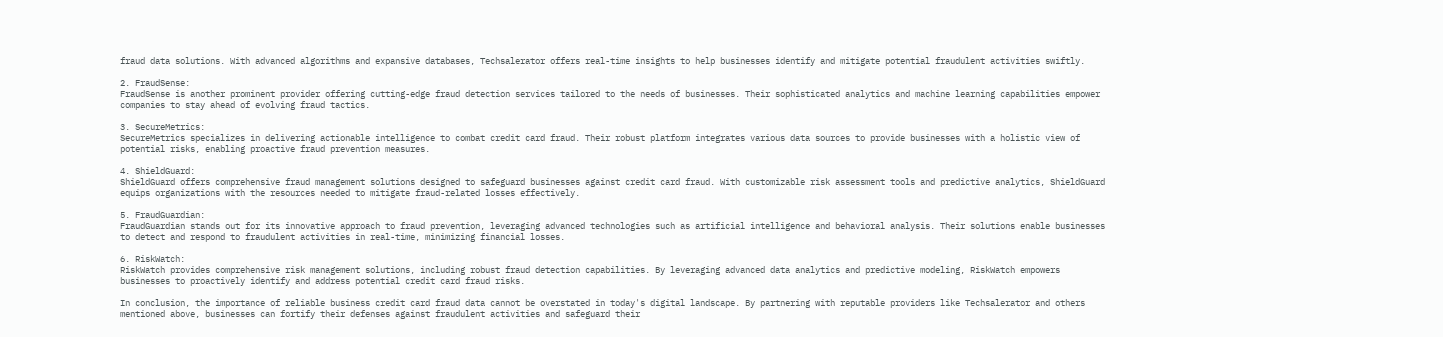fraud data solutions. With advanced algorithms and expansive databases, Techsalerator offers real-time insights to help businesses identify and mitigate potential fraudulent activities swiftly.

2. FraudSense:
FraudSense is another prominent provider offering cutting-edge fraud detection services tailored to the needs of businesses. Their sophisticated analytics and machine learning capabilities empower companies to stay ahead of evolving fraud tactics.

3. SecureMetrics:
SecureMetrics specializes in delivering actionable intelligence to combat credit card fraud. Their robust platform integrates various data sources to provide businesses with a holistic view of potential risks, enabling proactive fraud prevention measures.

4. ShieldGuard:
ShieldGuard offers comprehensive fraud management solutions designed to safeguard businesses against credit card fraud. With customizable risk assessment tools and predictive analytics, ShieldGuard equips organizations with the resources needed to mitigate fraud-related losses effectively.

5. FraudGuardian:
FraudGuardian stands out for its innovative approach to fraud prevention, leveraging advanced technologies such as artificial intelligence and behavioral analysis. Their solutions enable businesses to detect and respond to fraudulent activities in real-time, minimizing financial losses.

6. RiskWatch:
RiskWatch provides comprehensive risk management solutions, including robust fraud detection capabilities. By leveraging advanced data analytics and predictive modeling, RiskWatch empowers businesses to proactively identify and address potential credit card fraud risks.

In conclusion, the importance of reliable business credit card fraud data cannot be overstated in today's digital landscape. By partnering with reputable providers like Techsalerator and others mentioned above, businesses can fortify their defenses against fraudulent activities and safeguard their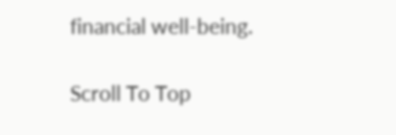financial well-being.

Scroll To Top